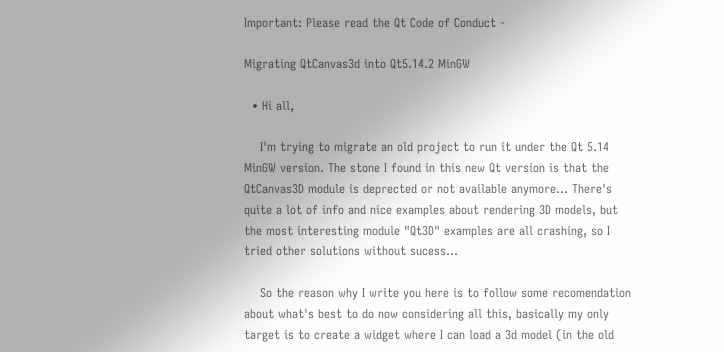Important: Please read the Qt Code of Conduct -

Migrating QtCanvas3d into Qt5.14.2 MinGW

  • Hi all,

    I'm trying to migrate an old project to run it under the Qt 5.14 MinGW version. The stone I found in this new Qt version is that the QtCanvas3D module is deprected or not available anymore... There's quite a lot of info and nice examples about rendering 3D models, but the most interesting module "Qt3D" examples are all crashing, so I tried other solutions without sucess...

    So the reason why I write you here is to follow some recomendation about what's best to do now considering all this, basically my only target is to create a widget where I can load a 3d model (in the old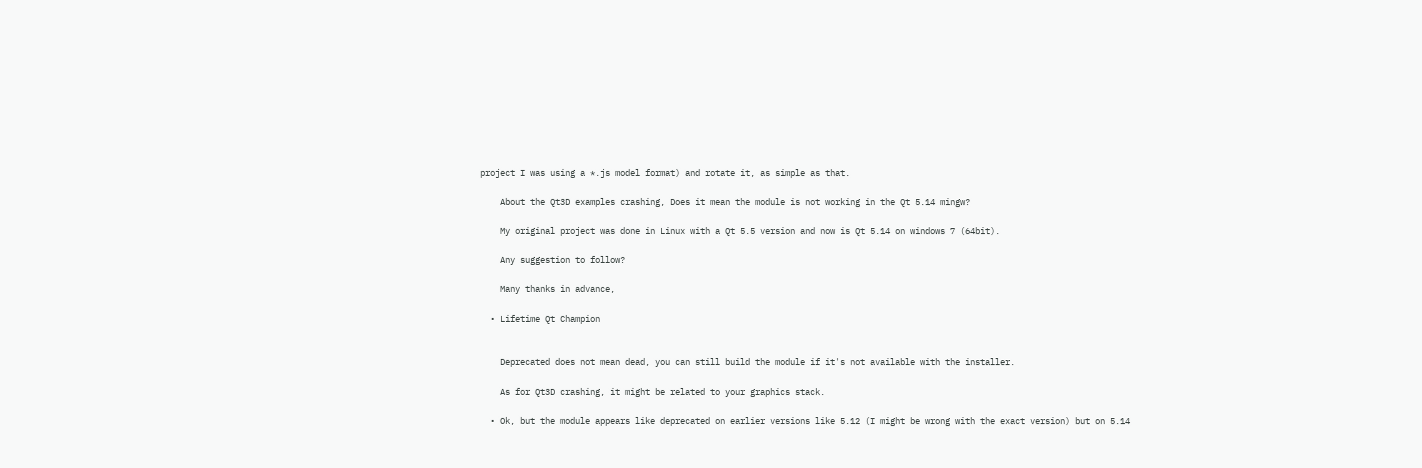project I was using a *.js model format) and rotate it, as simple as that.

    About the Qt3D examples crashing, Does it mean the module is not working in the Qt 5.14 mingw?

    My original project was done in Linux with a Qt 5.5 version and now is Qt 5.14 on windows 7 (64bit).

    Any suggestion to follow?

    Many thanks in advance,

  • Lifetime Qt Champion


    Deprecated does not mean dead, you can still build the module if it's not available with the installer.

    As for Qt3D crashing, it might be related to your graphics stack.

  • Ok, but the module appears like deprecated on earlier versions like 5.12 (I might be wrong with the exact version) but on 5.14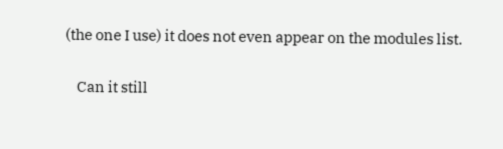(the one I use) it does not even appear on the modules list.

    Can it still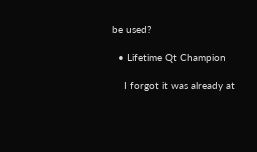be used?

  • Lifetime Qt Champion

    I forgot it was already at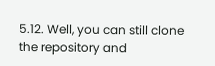5.12. Well, you can still clone the repository and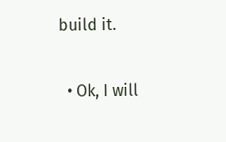build it.

  • Ok, I will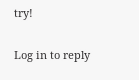try!


Log in to reply